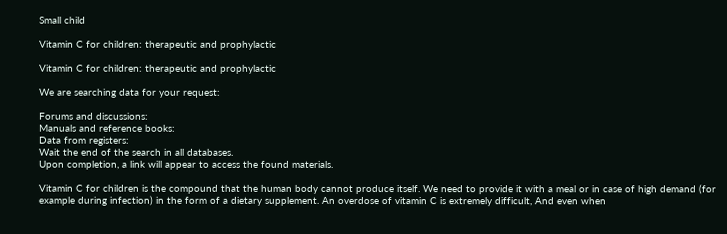Small child

Vitamin C for children: therapeutic and prophylactic

Vitamin C for children: therapeutic and prophylactic

We are searching data for your request:

Forums and discussions:
Manuals and reference books:
Data from registers:
Wait the end of the search in all databases.
Upon completion, a link will appear to access the found materials.

Vitamin C for children is the compound that the human body cannot produce itself. We need to provide it with a meal or in case of high demand (for example during infection) in the form of a dietary supplement. An overdose of vitamin C is extremely difficult, And even when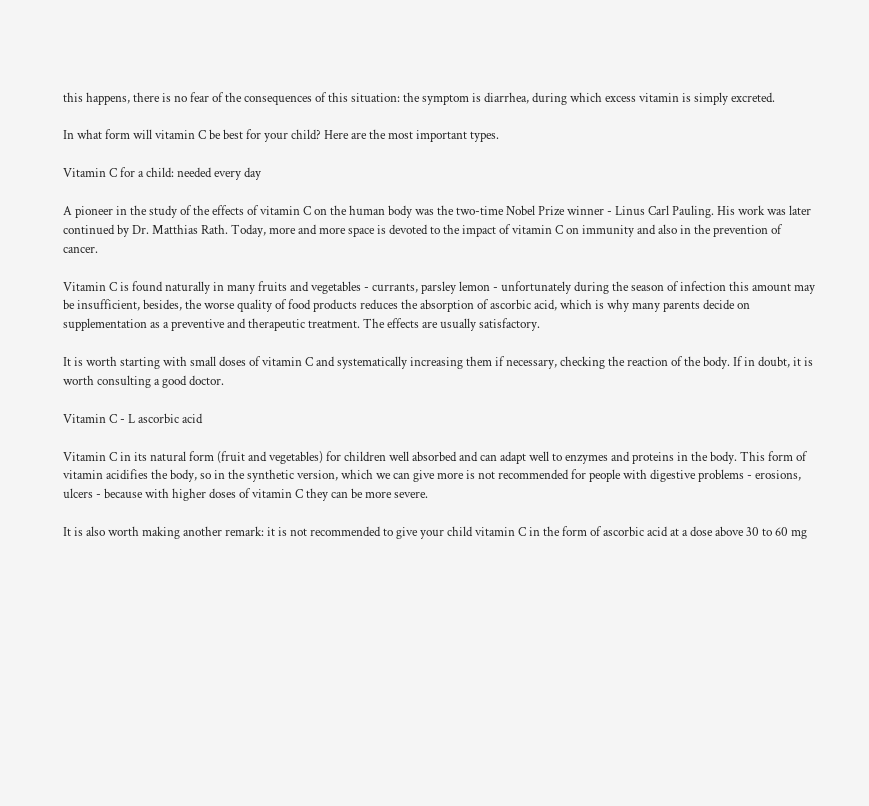this happens, there is no fear of the consequences of this situation: the symptom is diarrhea, during which excess vitamin is simply excreted.

In what form will vitamin C be best for your child? Here are the most important types.

Vitamin C for a child: needed every day

A pioneer in the study of the effects of vitamin C on the human body was the two-time Nobel Prize winner - Linus Carl Pauling. His work was later continued by Dr. Matthias Rath. Today, more and more space is devoted to the impact of vitamin C on immunity and also in the prevention of cancer.

Vitamin C is found naturally in many fruits and vegetables - currants, parsley lemon - unfortunately during the season of infection this amount may be insufficient, besides, the worse quality of food products reduces the absorption of ascorbic acid, which is why many parents decide on supplementation as a preventive and therapeutic treatment. The effects are usually satisfactory.

It is worth starting with small doses of vitamin C and systematically increasing them if necessary, checking the reaction of the body. If in doubt, it is worth consulting a good doctor.

Vitamin C - L ascorbic acid

Vitamin C in its natural form (fruit and vegetables) for children well absorbed and can adapt well to enzymes and proteins in the body. This form of vitamin acidifies the body, so in the synthetic version, which we can give more is not recommended for people with digestive problems - erosions, ulcers - because with higher doses of vitamin C they can be more severe.

It is also worth making another remark: it is not recommended to give your child vitamin C in the form of ascorbic acid at a dose above 30 to 60 mg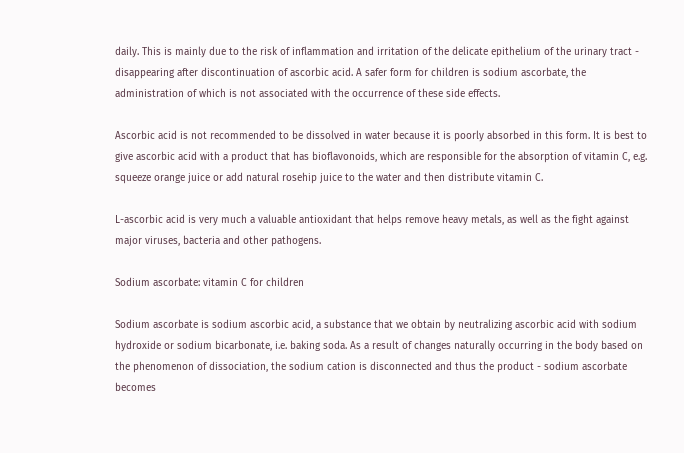daily. This is mainly due to the risk of inflammation and irritation of the delicate epithelium of the urinary tract - disappearing after discontinuation of ascorbic acid. A safer form for children is sodium ascorbate, the administration of which is not associated with the occurrence of these side effects.

Ascorbic acid is not recommended to be dissolved in water because it is poorly absorbed in this form. It is best to give ascorbic acid with a product that has bioflavonoids, which are responsible for the absorption of vitamin C, e.g. squeeze orange juice or add natural rosehip juice to the water and then distribute vitamin C.

L-ascorbic acid is very much a valuable antioxidant that helps remove heavy metals, as well as the fight against major viruses, bacteria and other pathogens.

Sodium ascorbate: vitamin C for children

Sodium ascorbate is sodium ascorbic acid, a substance that we obtain by neutralizing ascorbic acid with sodium hydroxide or sodium bicarbonate, i.e. baking soda. As a result of changes naturally occurring in the body based on the phenomenon of dissociation, the sodium cation is disconnected and thus the product - sodium ascorbate becomes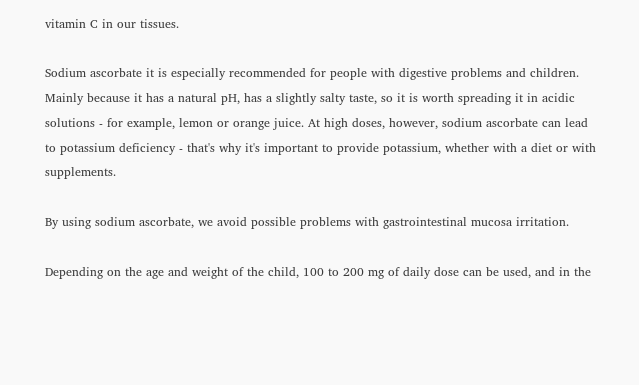vitamin C in our tissues.

Sodium ascorbate it is especially recommended for people with digestive problems and children. Mainly because it has a natural pH, has a slightly salty taste, so it is worth spreading it in acidic solutions - for example, lemon or orange juice. At high doses, however, sodium ascorbate can lead to potassium deficiency - that's why it's important to provide potassium, whether with a diet or with supplements.

By using sodium ascorbate, we avoid possible problems with gastrointestinal mucosa irritation.

Depending on the age and weight of the child, 100 to 200 mg of daily dose can be used, and in the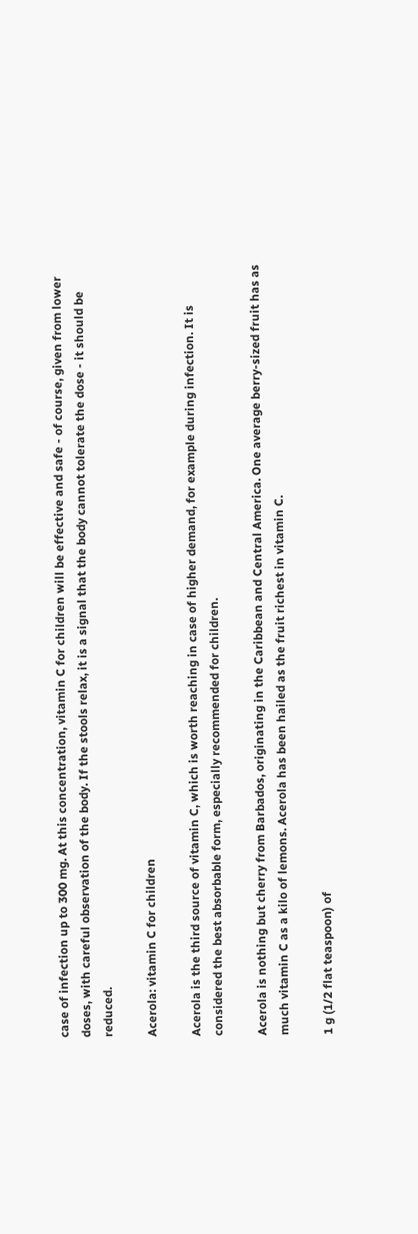case of infection up to 300 mg. At this concentration, vitamin C for children will be effective and safe - of course, given from lower doses, with careful observation of the body. If the stools relax, it is a signal that the body cannot tolerate the dose - it should be reduced.

Acerola: vitamin C for children

Acerola is the third source of vitamin C, which is worth reaching in case of higher demand, for example during infection. It is considered the best absorbable form, especially recommended for children.

Acerola is nothing but cherry from Barbados, originating in the Caribbean and Central America. One average berry-sized fruit has as much vitamin C as a kilo of lemons. Acerola has been hailed as the fruit richest in vitamin C.

1 g (1/2 flat teaspoon) of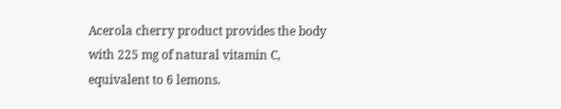Acerola cherry product provides the body with 225 mg of natural vitamin C, equivalent to 6 lemons.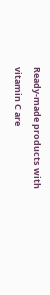Ready-made products with vitamin C are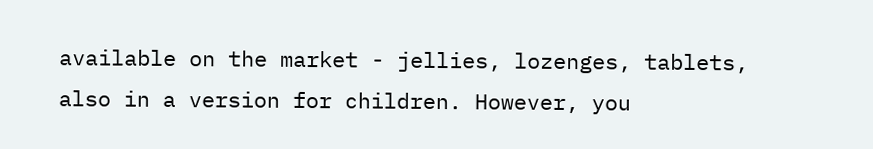available on the market - jellies, lozenges, tablets, also in a version for children. However, you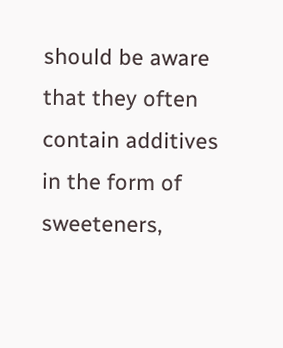should be aware that they often contain additives in the form of sweeteners,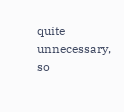quite unnecessary, so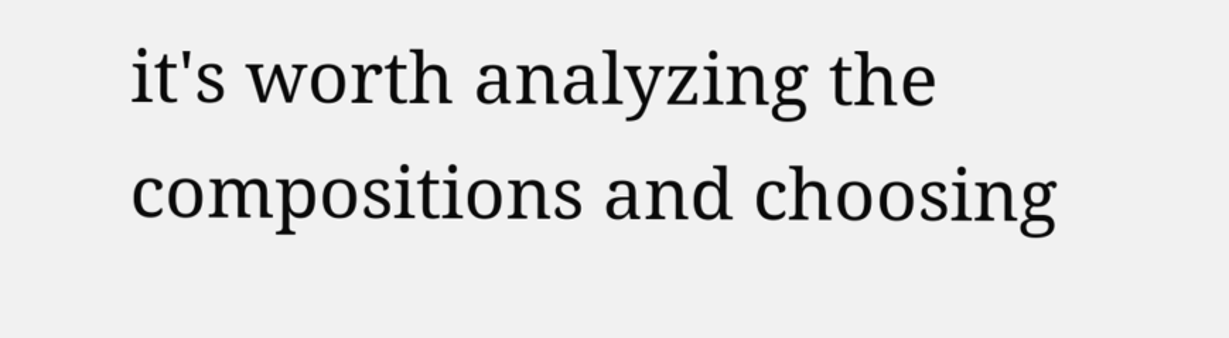it's worth analyzing the compositions and choosing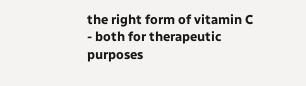the right form of vitamin C - both for therapeutic purposes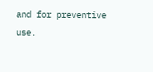and for preventive use.